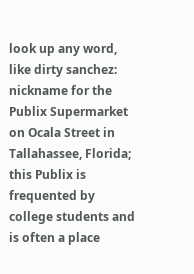look up any word, like dirty sanchez:
nickname for the Publix Supermarket on Ocala Street in Tallahassee, Florida; this Publix is frequented by college students and is often a place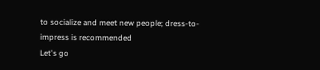to socialize and meet new people; dress-to-impress is recommended
Let's go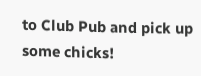to Club Pub and pick up some chicks!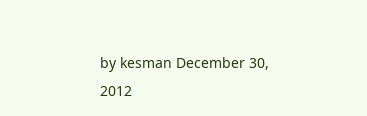by kesman December 30, 2012